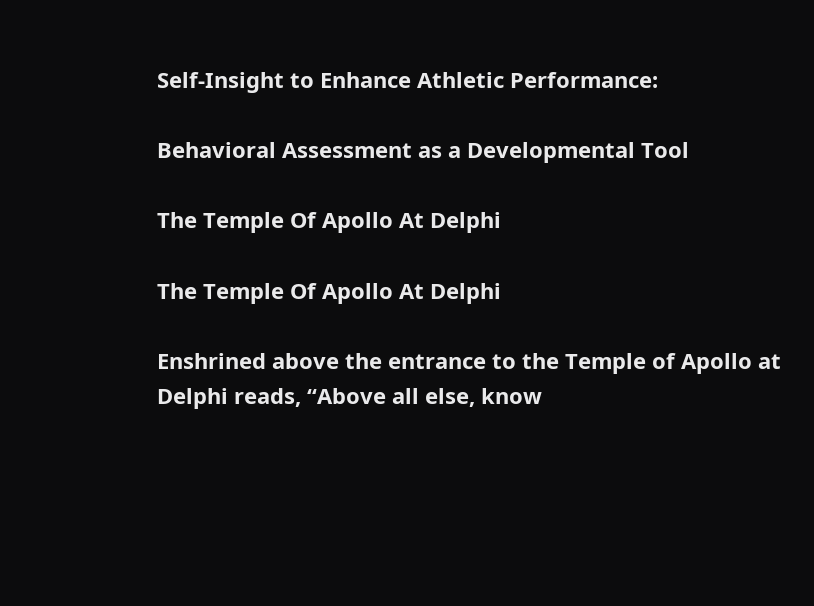Self-Insight to Enhance Athletic Performance:

Behavioral Assessment as a Developmental Tool

The Temple Of Apollo At Delphi

The Temple Of Apollo At Delphi

Enshrined above the entrance to the Temple of Apollo at Delphi reads, “Above all else, know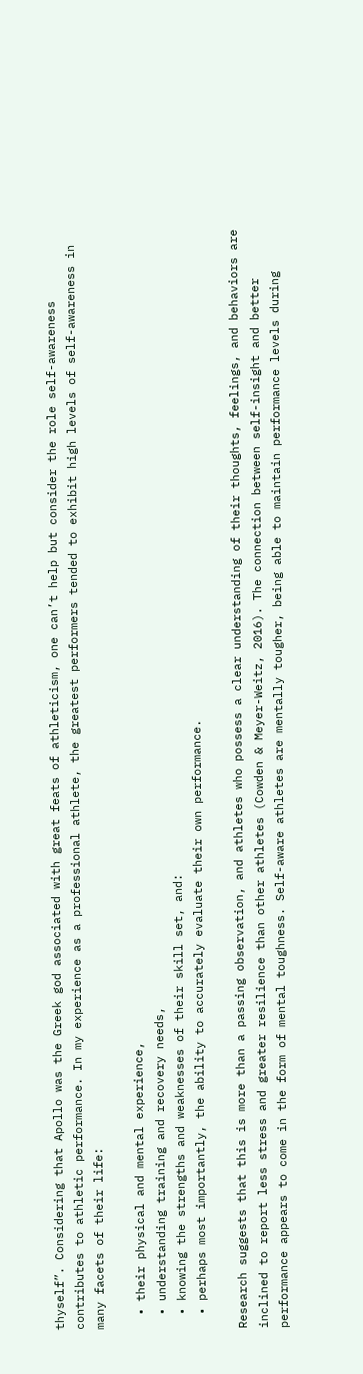thyself”. Considering that Apollo was the Greek god associated with great feats of athleticism, one can’t help but consider the role self-awareness contributes to athletic performance. In my experience as a professional athlete, the greatest performers tended to exhibit high levels of self-awareness in many facets of their life:

  • their physical and mental experience,
  • understanding training and recovery needs,
  • knowing the strengths and weaknesses of their skill set, and:
  • perhaps most importantly, the ability to accurately evaluate their own performance.

Research suggests that this is more than a passing observation, and athletes who possess a clear understanding of their thoughts, feelings, and behaviors are inclined to report less stress and greater resilience than other athletes (Cowden & Meyer-Weitz, 2016). The connection between self-insight and better performance appears to come in the form of mental toughness. Self-aware athletes are mentally tougher, being able to maintain performance levels during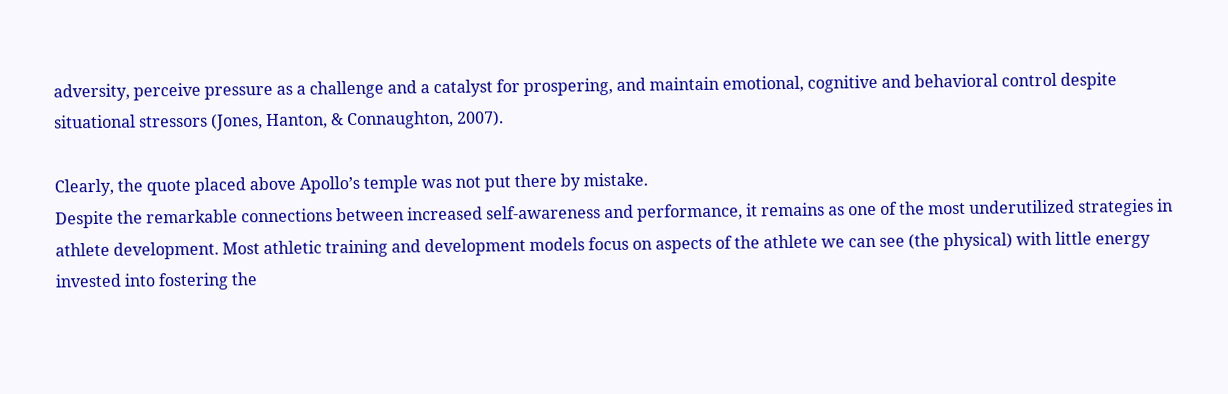adversity, perceive pressure as a challenge and a catalyst for prospering, and maintain emotional, cognitive and behavioral control despite situational stressors (Jones, Hanton, & Connaughton, 2007).

Clearly, the quote placed above Apollo’s temple was not put there by mistake.
Despite the remarkable connections between increased self-awareness and performance, it remains as one of the most underutilized strategies in athlete development. Most athletic training and development models focus on aspects of the athlete we can see (the physical) with little energy invested into fostering the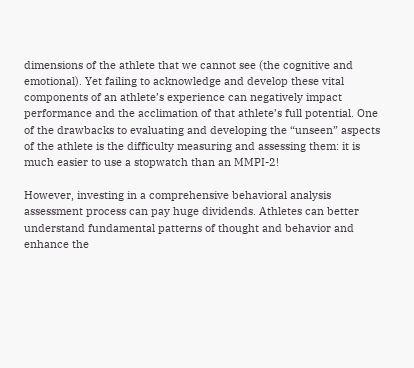dimensions of the athlete that we cannot see (the cognitive and emotional). Yet failing to acknowledge and develop these vital components of an athlete’s experience can negatively impact performance and the acclimation of that athlete’s full potential. One of the drawbacks to evaluating and developing the “unseen” aspects of the athlete is the difficulty measuring and assessing them: it is much easier to use a stopwatch than an MMPI-2!

However, investing in a comprehensive behavioral analysis assessment process can pay huge dividends. Athletes can better understand fundamental patterns of thought and behavior and enhance the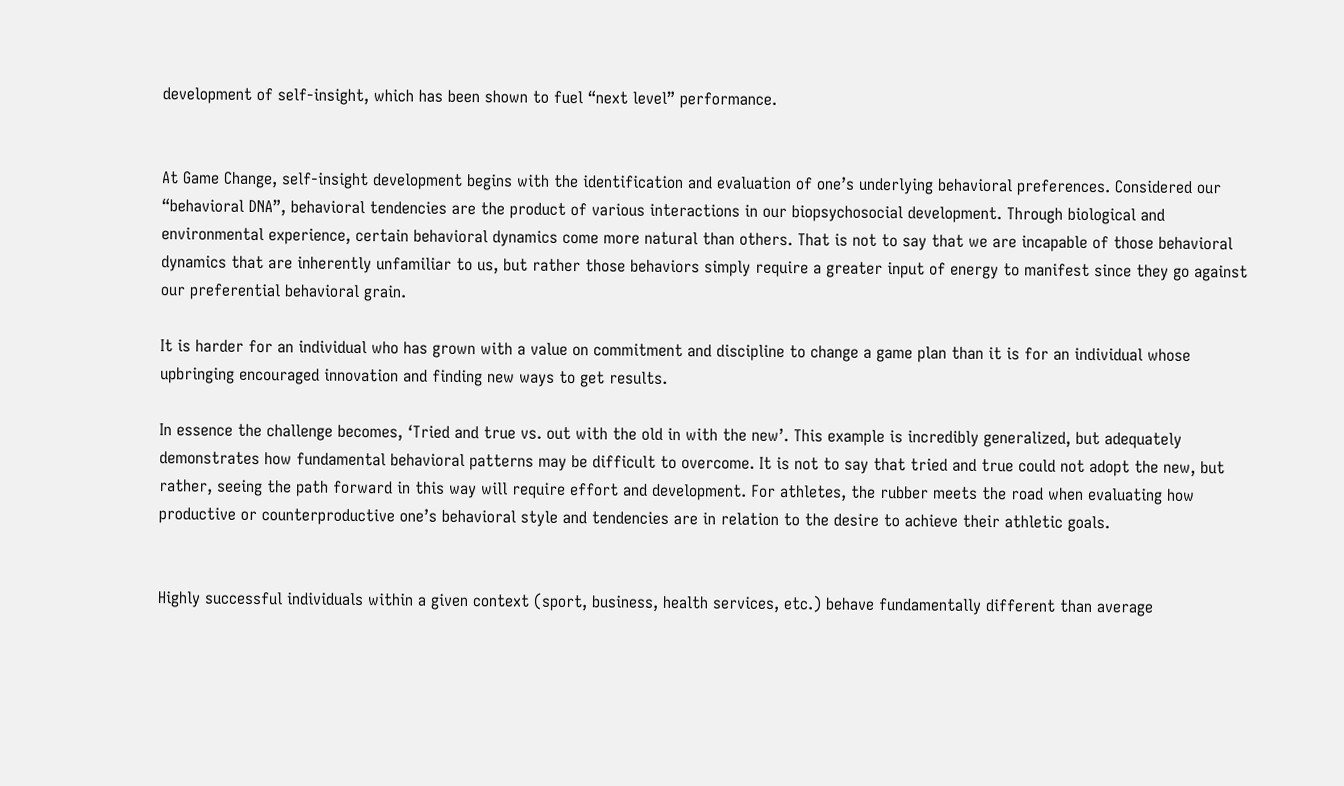development of self-insight, which has been shown to fuel “next level” performance.


At Game Change, self-insight development begins with the identification and evaluation of one’s underlying behavioral preferences. Considered our “behavioral DNA”, behavioral tendencies are the product of various interactions in our biopsychosocial development. Through biological and environmental experience, certain behavioral dynamics come more natural than others. That is not to say that we are incapable of those behavioral dynamics that are inherently unfamiliar to us, but rather those behaviors simply require a greater input of energy to manifest since they go against our preferential behavioral grain.

It is harder for an individual who has grown with a value on commitment and discipline to change a game plan than it is for an individual whose upbringing encouraged innovation and finding new ways to get results.

In essence the challenge becomes, ‘Tried and true vs. out with the old in with the new’. This example is incredibly generalized, but adequately demonstrates how fundamental behavioral patterns may be difficult to overcome. It is not to say that tried and true could not adopt the new, but rather, seeing the path forward in this way will require effort and development. For athletes, the rubber meets the road when evaluating how productive or counterproductive one’s behavioral style and tendencies are in relation to the desire to achieve their athletic goals.


Highly successful individuals within a given context (sport, business, health services, etc.) behave fundamentally different than average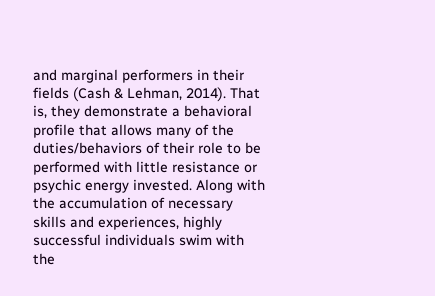and marginal performers in their fields (Cash & Lehman, 2014). That is, they demonstrate a behavioral profile that allows many of the duties/behaviors of their role to be performed with little resistance or psychic energy invested. Along with the accumulation of necessary skills and experiences, highly successful individuals swim with the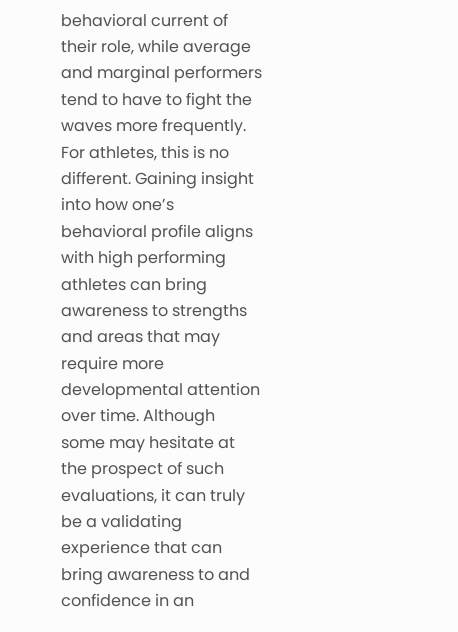behavioral current of their role, while average and marginal performers tend to have to fight the waves more frequently. For athletes, this is no different. Gaining insight into how one’s behavioral profile aligns with high performing athletes can bring awareness to strengths and areas that may require more developmental attention over time. Although some may hesitate at the prospect of such evaluations, it can truly be a validating experience that can bring awareness to and confidence in an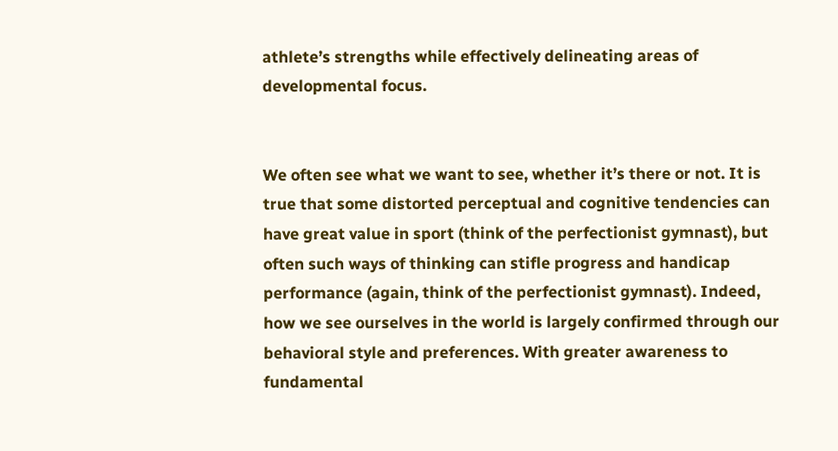athlete’s strengths while effectively delineating areas of developmental focus.


We often see what we want to see, whether it’s there or not. It is true that some distorted perceptual and cognitive tendencies can have great value in sport (think of the perfectionist gymnast), but often such ways of thinking can stifle progress and handicap performance (again, think of the perfectionist gymnast). Indeed, how we see ourselves in the world is largely confirmed through our behavioral style and preferences. With greater awareness to fundamental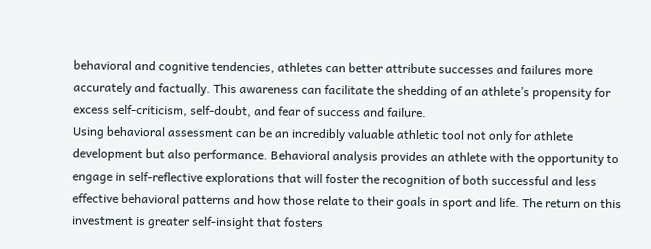behavioral and cognitive tendencies, athletes can better attribute successes and failures more accurately and factually. This awareness can facilitate the shedding of an athlete’s propensity for excess self-criticism, self-doubt, and fear of success and failure.
Using behavioral assessment can be an incredibly valuable athletic tool not only for athlete development but also performance. Behavioral analysis provides an athlete with the opportunity to engage in self-reflective explorations that will foster the recognition of both successful and less effective behavioral patterns and how those relate to their goals in sport and life. The return on this investment is greater self-insight that fosters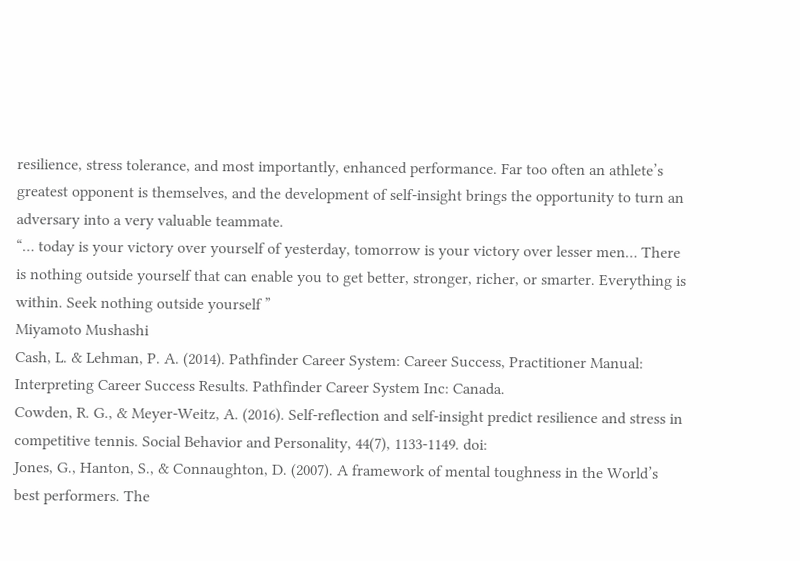resilience, stress tolerance, and most importantly, enhanced performance. Far too often an athlete’s greatest opponent is themselves, and the development of self-insight brings the opportunity to turn an adversary into a very valuable teammate.
“… today is your victory over yourself of yesterday, tomorrow is your victory over lesser men… There is nothing outside yourself that can enable you to get better, stronger, richer, or smarter. Everything is within. Seek nothing outside yourself ”
Miyamoto Mushashi
Cash, L. & Lehman, P. A. (2014). Pathfinder Career System: Career Success, Practitioner Manual: Interpreting Career Success Results. Pathfinder Career System Inc: Canada.
Cowden, R. G., & Meyer-Weitz, A. (2016). Self-reflection and self-insight predict resilience and stress in competitive tennis. Social Behavior and Personality, 44(7), 1133-1149. doi:
Jones, G., Hanton, S., & Connaughton, D. (2007). A framework of mental toughness in the World’s best performers. The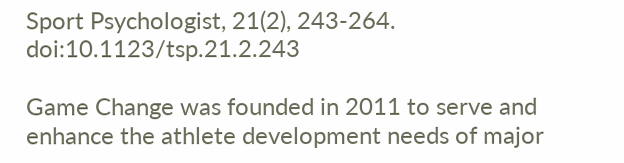Sport Psychologist, 21(2), 243-264. doi:10.1123/tsp.21.2.243

Game Change was founded in 2011 to serve and enhance the athlete development needs of major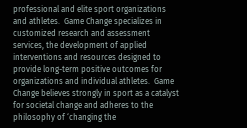professional and elite sport organizations and athletes.  Game Change specializes in customized research and assessment services, the development of applied interventions and resources designed to provide long-term positive outcomes for organizations and individual athletes.  Game Change believes strongly in sport as a catalyst for societal change and adheres to the philosophy of ‘changing the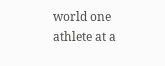world one athlete at a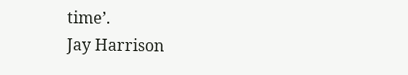time’.
Jay Harrison